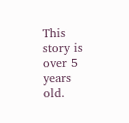This story is over 5 years old.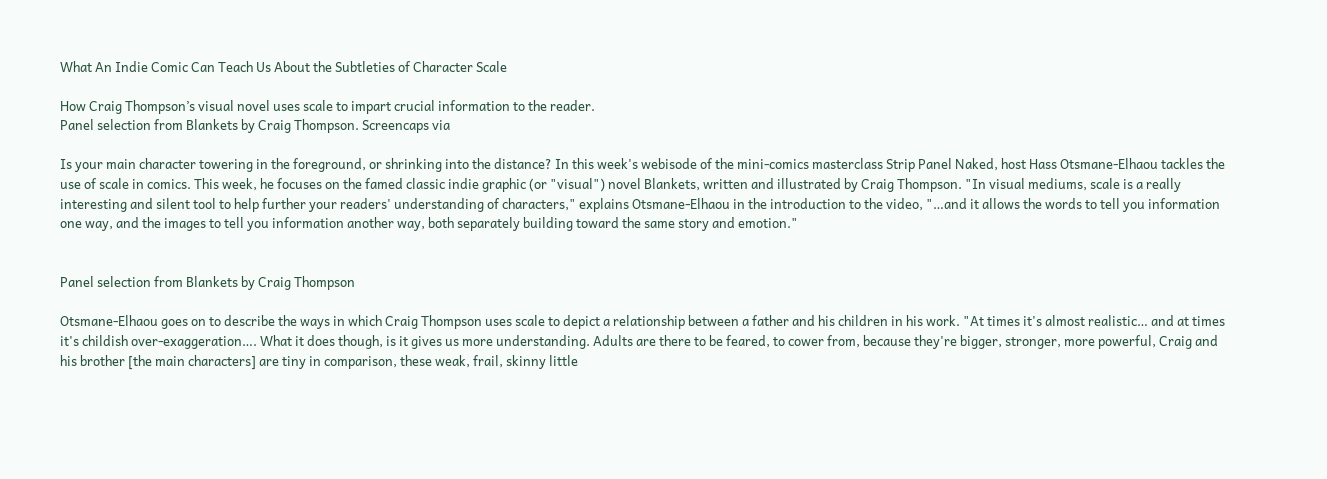What An Indie Comic Can Teach Us About the Subtleties of Character Scale

How Craig Thompson’s visual novel uses scale to impart crucial information to the reader.
Panel selection from Blankets by Craig Thompson. Screencaps via

Is your main character towering in the foreground, or shrinking into the distance? In this week's webisode of the mini-comics masterclass Strip Panel Naked, host Hass Otsmane-Elhaou tackles the use of scale in comics. This week, he focuses on the famed classic indie graphic (or "visual") novel Blankets, written and illustrated by Craig Thompson. "In visual mediums, scale is a really interesting and silent tool to help further your readers' understanding of characters," explains Otsmane-Elhaou in the introduction to the video, "…and it allows the words to tell you information one way, and the images to tell you information another way, both separately building toward the same story and emotion."


Panel selection from Blankets by Craig Thompson

Otsmane-Elhaou goes on to describe the ways in which Craig Thompson uses scale to depict a relationship between a father and his children in his work. "At times it's almost realistic… and at times it's childish over-exaggeration…. What it does though, is it gives us more understanding. Adults are there to be feared, to cower from, because they're bigger, stronger, more powerful, Craig and his brother [the main characters] are tiny in comparison, these weak, frail, skinny little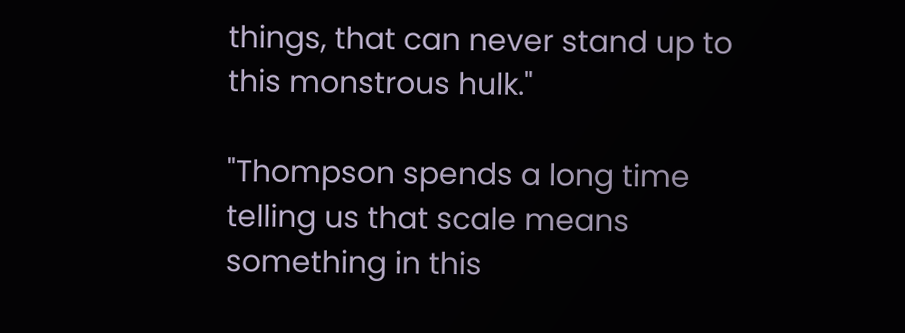things, that can never stand up to this monstrous hulk."

"Thompson spends a long time telling us that scale means something in this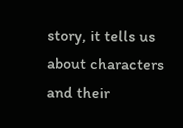story, it tells us about characters and their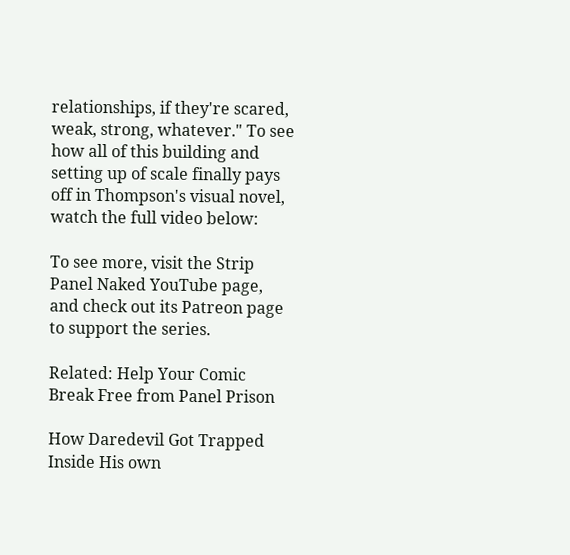relationships, if they're scared, weak, strong, whatever." To see how all of this building and setting up of scale finally pays off in Thompson's visual novel, watch the full video below:

To see more, visit the Strip Panel Naked YouTube page, and check out its Patreon page to support the series.

Related: Help Your Comic Break Free from Panel Prison

How Daredevil Got Trapped Inside His own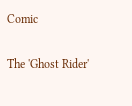Comic

The 'Ghost Rider'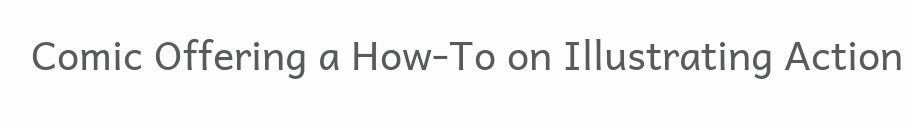Comic Offering a How-To on Illustrating Action